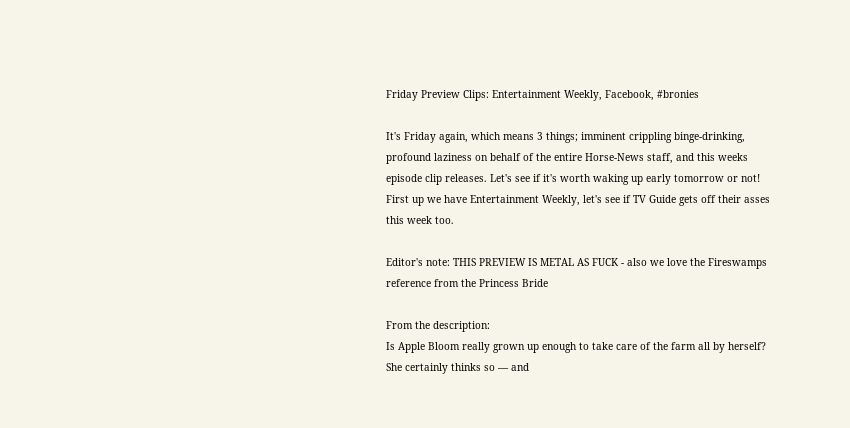Friday Preview Clips: Entertainment Weekly, Facebook, #bronies

It's Friday again, which means 3 things; imminent crippling binge-drinking, profound laziness on behalf of the entire Horse-News staff, and this weeks episode clip releases. Let's see if it's worth waking up early tomorrow or not! First up we have Entertainment Weekly, let's see if TV Guide gets off their asses this week too.

Editor's note: THIS PREVIEW IS METAL AS FUCK - also we love the Fireswamps reference from the Princess Bride

From the description:
Is Apple Bloom really grown up enough to take care of the farm all by herself? She certainly thinks so — and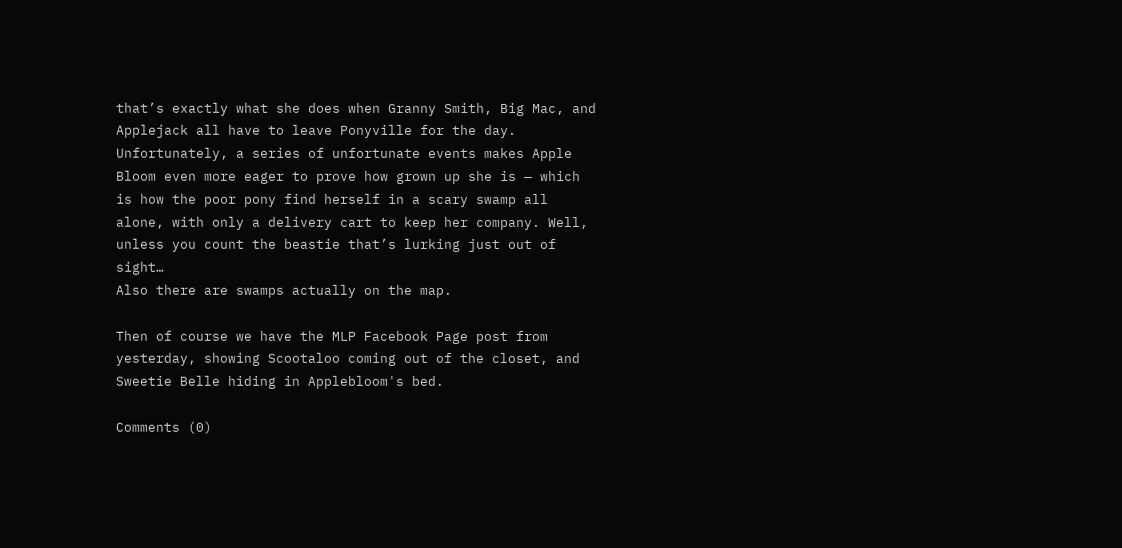that’s exactly what she does when Granny Smith, Big Mac, and Applejack all have to leave Ponyville for the day. Unfortunately, a series of unfortunate events makes Apple Bloom even more eager to prove how grown up she is — which is how the poor pony find herself in a scary swamp all alone, with only a delivery cart to keep her company. Well, unless you count the beastie that’s lurking just out of sight…
Also there are swamps actually on the map.

Then of course we have the MLP Facebook Page post from yesterday, showing Scootaloo coming out of the closet, and Sweetie Belle hiding in Applebloom's bed.

Comments (0)